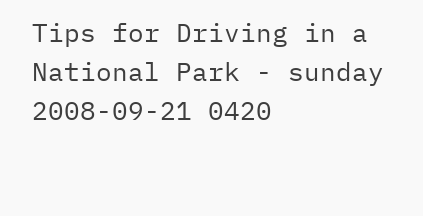Tips for Driving in a National Park - sunday 2008-09-21 0420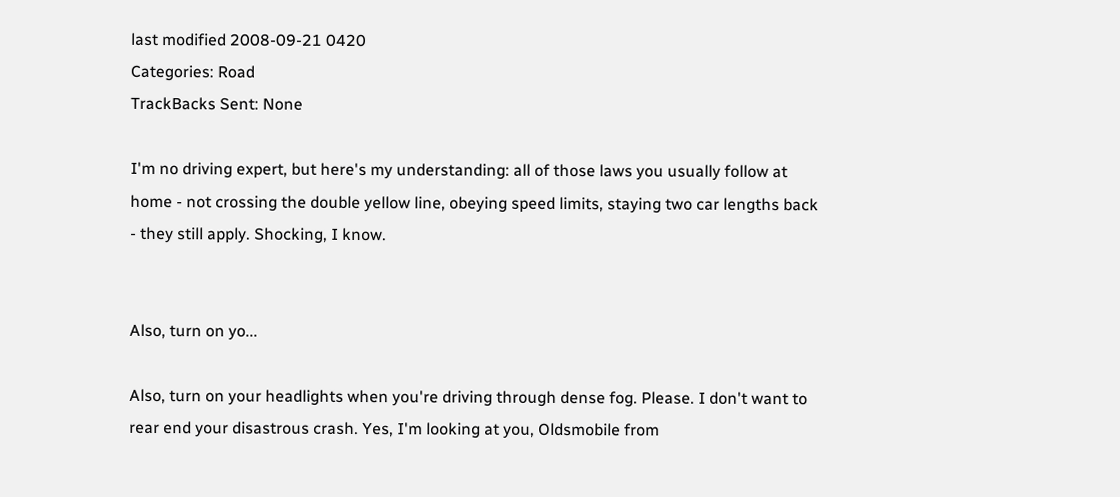last modified 2008-09-21 0420
Categories: Road
TrackBacks Sent: None

I'm no driving expert, but here's my understanding: all of those laws you usually follow at home - not crossing the double yellow line, obeying speed limits, staying two car lengths back - they still apply. Shocking, I know.


Also, turn on yo...

Also, turn on your headlights when you're driving through dense fog. Please. I don't want to rear end your disastrous crash. Yes, I'm looking at you, Oldsmobile from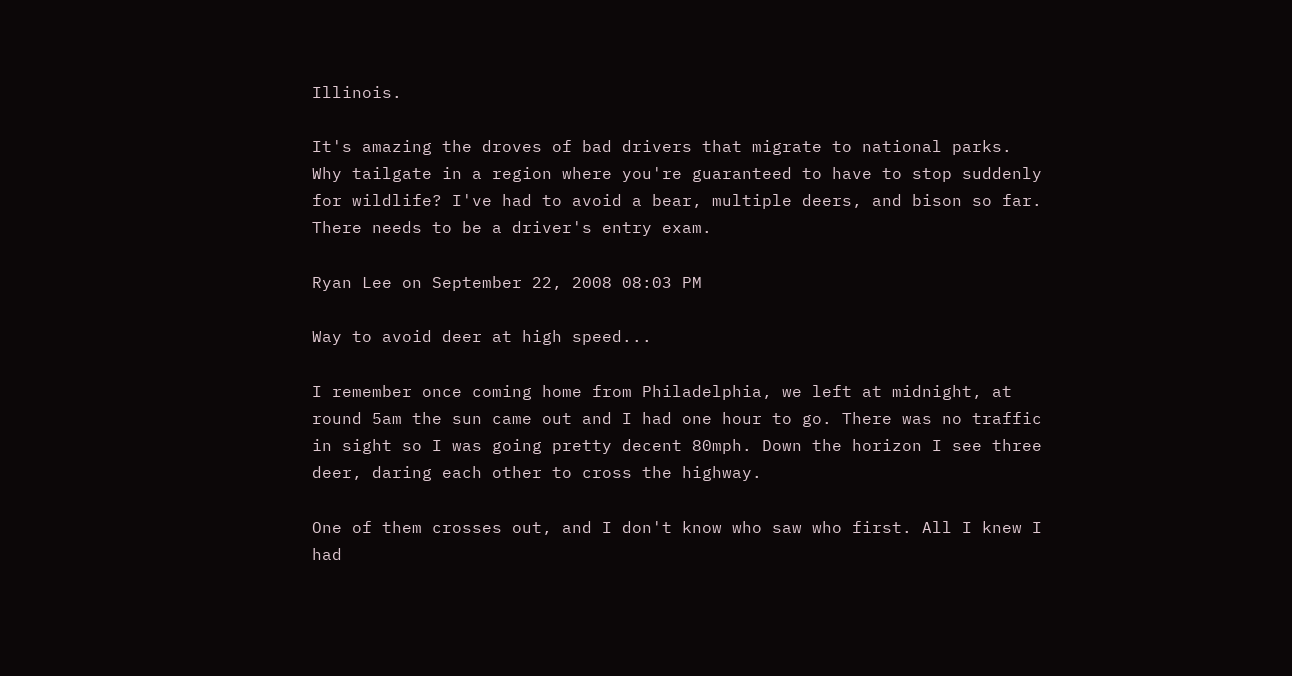Illinois.

It's amazing the droves of bad drivers that migrate to national parks. Why tailgate in a region where you're guaranteed to have to stop suddenly for wildlife? I've had to avoid a bear, multiple deers, and bison so far. There needs to be a driver's entry exam.

Ryan Lee on September 22, 2008 08:03 PM

Way to avoid deer at high speed...

I remember once coming home from Philadelphia, we left at midnight, at round 5am the sun came out and I had one hour to go. There was no traffic in sight so I was going pretty decent 80mph. Down the horizon I see three deer, daring each other to cross the highway.

One of them crosses out, and I don't know who saw who first. All I knew I had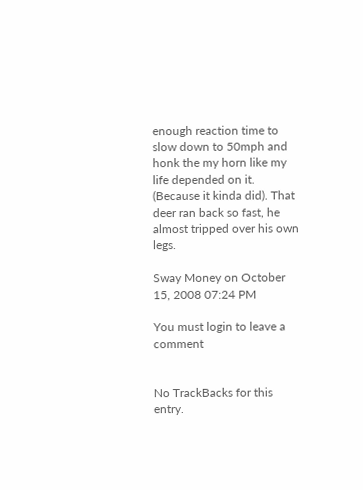enough reaction time to slow down to 50mph and honk the my horn like my life depended on it. (Because it kinda did). That deer ran back so fast, he almost tripped over his own legs.

Sway Money on October 15, 2008 07:24 PM

You must login to leave a comment


No TrackBacks for this entry.